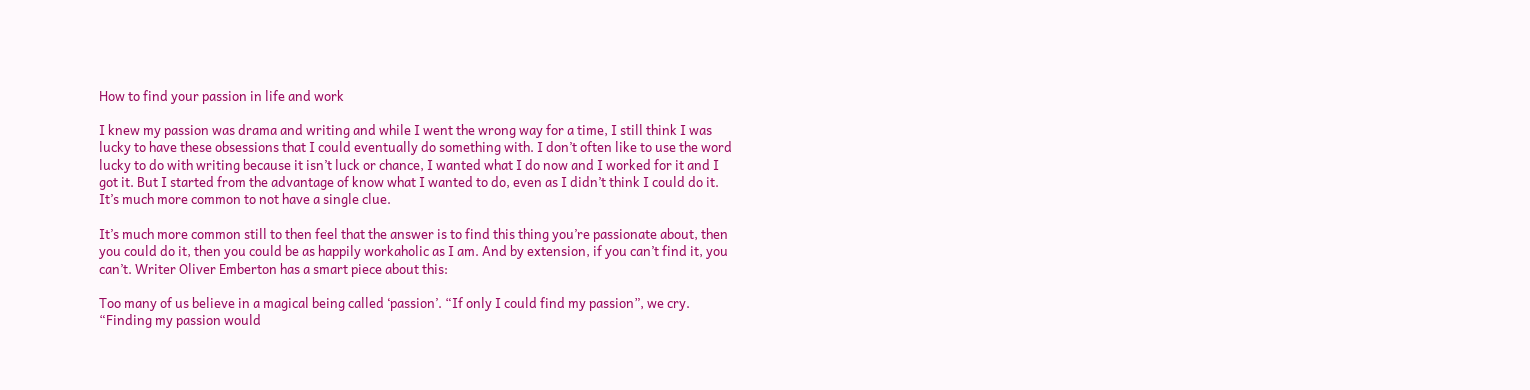How to find your passion in life and work

I knew my passion was drama and writing and while I went the wrong way for a time, I still think I was lucky to have these obsessions that I could eventually do something with. I don’t often like to use the word lucky to do with writing because it isn’t luck or chance, I wanted what I do now and I worked for it and I got it. But I started from the advantage of know what I wanted to do, even as I didn’t think I could do it. It’s much more common to not have a single clue.

It’s much more common still to then feel that the answer is to find this thing you’re passionate about, then you could do it, then you could be as happily workaholic as I am. And by extension, if you can’t find it, you can’t. Writer Oliver Emberton has a smart piece about this:

Too many of us believe in a magical being called ‘passion’. “If only I could find my passion”, we cry. “Finding my passion would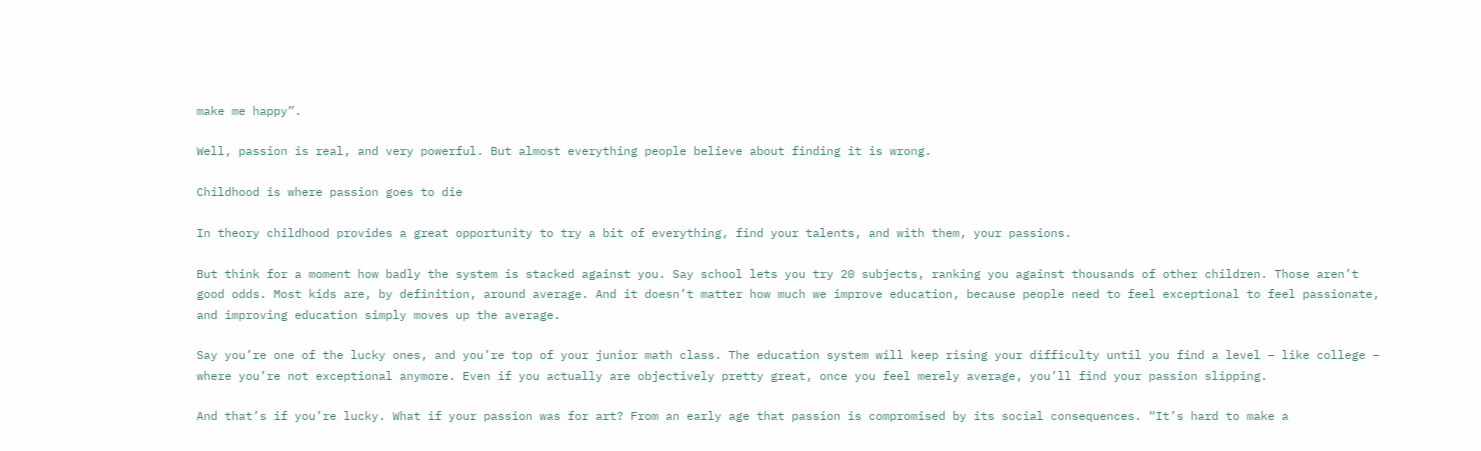make me happy”.

Well, passion is real, and very powerful. But almost everything people believe about finding it is wrong.

Childhood is where passion goes to die

In theory childhood provides a great opportunity to try a bit of everything, find your talents, and with them, your passions.

But think for a moment how badly the system is stacked against you. Say school lets you try 20 subjects, ranking you against thousands of other children. Those aren’t good odds. Most kids are, by definition, around average. And it doesn’t matter how much we improve education, because people need to feel exceptional to feel passionate, and improving education simply moves up the average.

Say you’re one of the lucky ones, and you’re top of your junior math class. The education system will keep rising your difficulty until you find a level – like college – where you’re not exceptional anymore. Even if you actually are objectively pretty great, once you feel merely average, you’ll find your passion slipping.

And that’s if you’re lucky. What if your passion was for art? From an early age that passion is compromised by its social consequences. “It’s hard to make a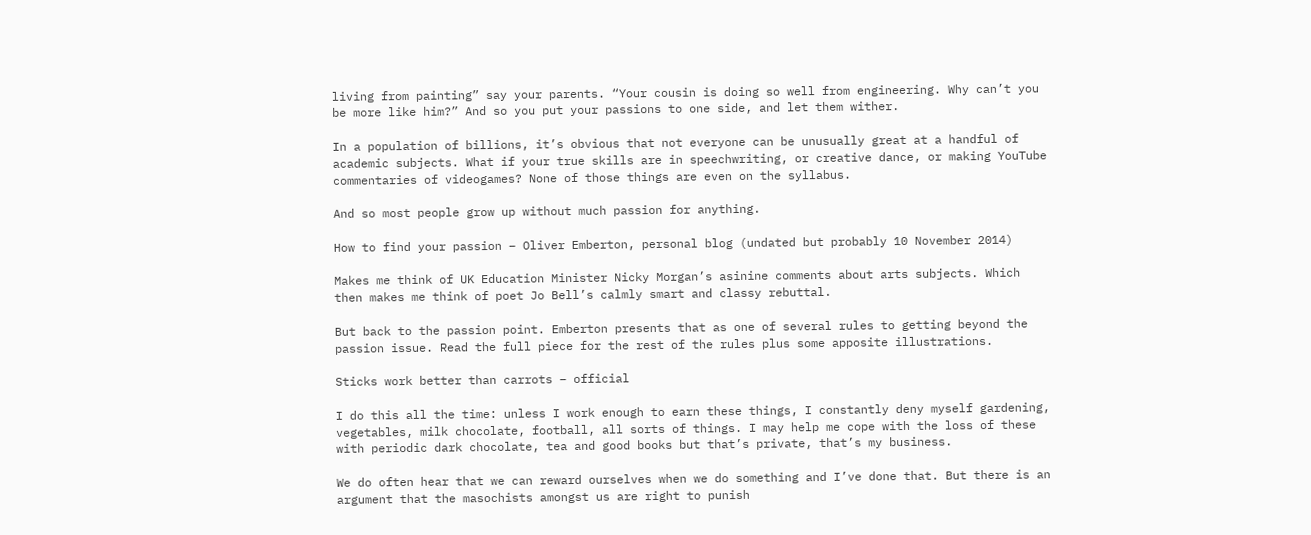living from painting” say your parents. “Your cousin is doing so well from engineering. Why can’t you be more like him?” And so you put your passions to one side, and let them wither.

In a population of billions, it’s obvious that not everyone can be unusually great at a handful of academic subjects. What if your true skills are in speechwriting, or creative dance, or making YouTube commentaries of videogames? None of those things are even on the syllabus.

And so most people grow up without much passion for anything.

How to find your passion – Oliver Emberton, personal blog (undated but probably 10 November 2014)

Makes me think of UK Education Minister Nicky Morgan’s asinine comments about arts subjects. Which then makes me think of poet Jo Bell’s calmly smart and classy rebuttal.

But back to the passion point. Emberton presents that as one of several rules to getting beyond the passion issue. Read the full piece for the rest of the rules plus some apposite illustrations.

Sticks work better than carrots – official

I do this all the time: unless I work enough to earn these things, I constantly deny myself gardening, vegetables, milk chocolate, football, all sorts of things. I may help me cope with the loss of these with periodic dark chocolate, tea and good books but that’s private, that’s my business.

We do often hear that we can reward ourselves when we do something and I’ve done that. But there is an argument that the masochists amongst us are right to punish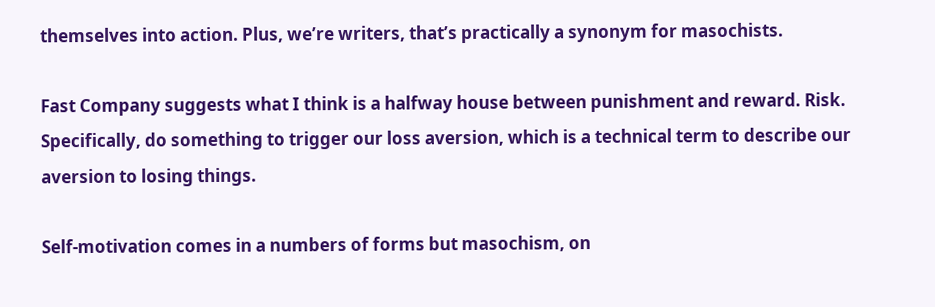themselves into action. Plus, we’re writers, that’s practically a synonym for masochists.

Fast Company suggests what I think is a halfway house between punishment and reward. Risk. Specifically, do something to trigger our loss aversion, which is a technical term to describe our aversion to losing things.

Self-motivation comes in a numbers of forms but masochism, on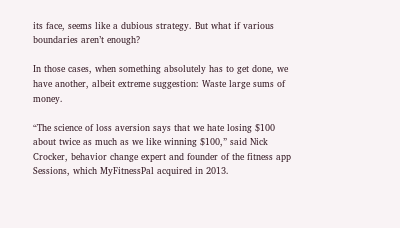its face, seems like a dubious strategy. But what if various boundaries aren’t enough?

In those cases, when something absolutely has to get done, we have another, albeit extreme suggestion: Waste large sums of money.

“The science of loss aversion says that we hate losing $100 about twice as much as we like winning $100,” said Nick Crocker, behavior change expert and founder of the fitness app Sessions, which MyFitnessPal acquired in 2013.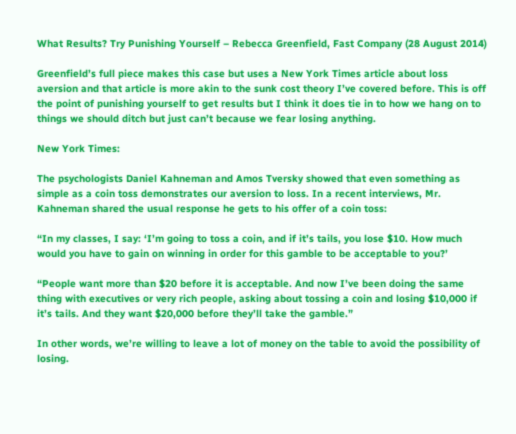What Results? Try Punishing Yourself – Rebecca Greenfield, Fast Company (28 August 2014)

Greenfield’s full piece makes this case but uses a New York Times article about loss aversion and that article is more akin to the sunk cost theory I’ve covered before. This is off the point of punishing yourself to get results but I think it does tie in to how we hang on to things we should ditch but just can’t because we fear losing anything.

New York Times:

The psychologists Daniel Kahneman and Amos Tversky showed that even something as simple as a coin toss demonstrates our aversion to loss. In a recent interviews, Mr. Kahneman shared the usual response he gets to his offer of a coin toss:

“In my classes, I say: ‘I’m going to toss a coin, and if it’s tails, you lose $10. How much would you have to gain on winning in order for this gamble to be acceptable to you?’

“People want more than $20 before it is acceptable. And now I’ve been doing the same thing with executives or very rich people, asking about tossing a coin and losing $10,000 if it’s tails. And they want $20,000 before they’ll take the gamble.”

In other words, we’re willing to leave a lot of money on the table to avoid the possibility of losing.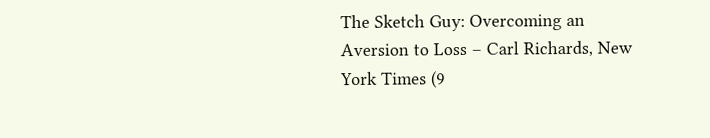The Sketch Guy: Overcoming an Aversion to Loss – Carl Richards, New York Times (9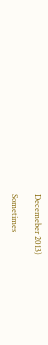Decemeber 2013)

Sometimes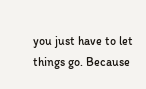you just have to let things go. Because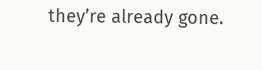they’re already gone.